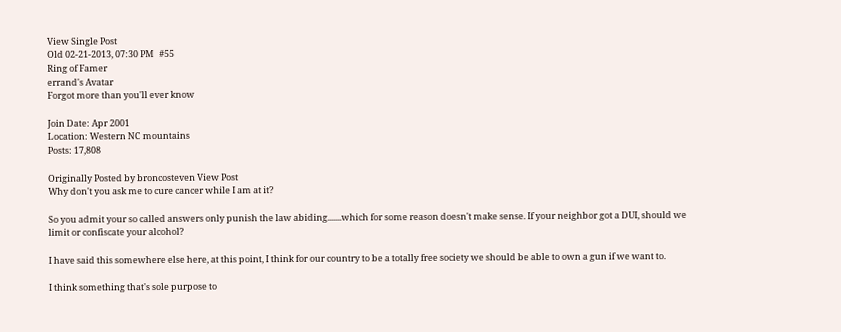View Single Post
Old 02-21-2013, 07:30 PM   #55
Ring of Famer
errand's Avatar
Forgot more than you'll ever know

Join Date: Apr 2001
Location: Western NC mountains
Posts: 17,808

Originally Posted by broncosteven View Post
Why don't you ask me to cure cancer while I am at it?

So you admit your so called answers only punish the law abiding.......which for some reason doesn't make sense. If your neighbor got a DUI, should we limit or confiscate your alcohol?

I have said this somewhere else here, at this point, I think for our country to be a totally free society we should be able to own a gun if we want to.

I think something that's sole purpose to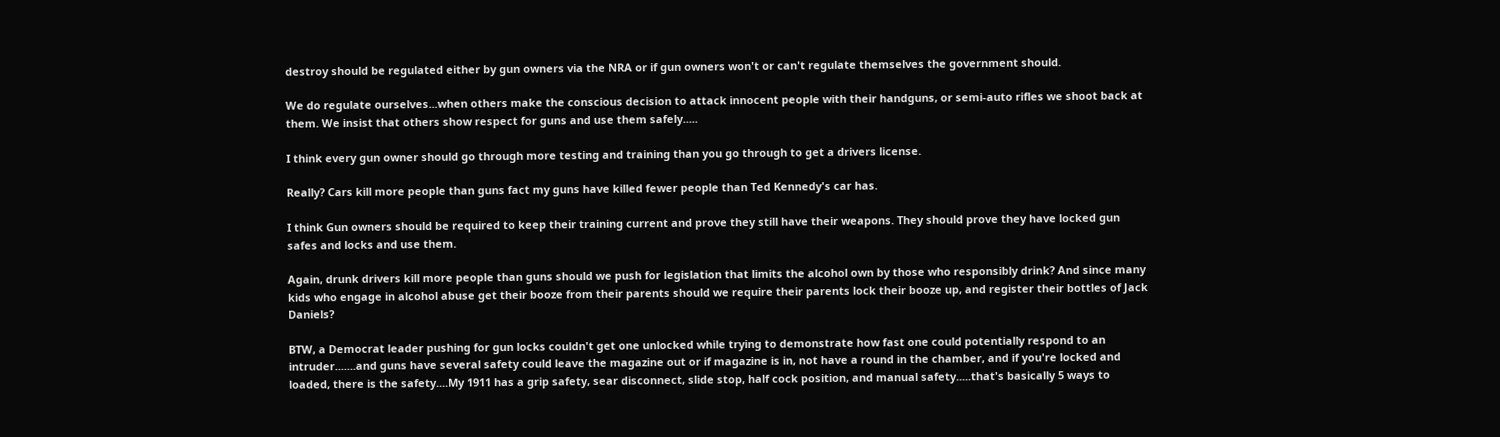destroy should be regulated either by gun owners via the NRA or if gun owners won't or can't regulate themselves the government should.

We do regulate ourselves...when others make the conscious decision to attack innocent people with their handguns, or semi-auto rifles we shoot back at them. We insist that others show respect for guns and use them safely.....

I think every gun owner should go through more testing and training than you go through to get a drivers license.

Really? Cars kill more people than guns fact my guns have killed fewer people than Ted Kennedy's car has.

I think Gun owners should be required to keep their training current and prove they still have their weapons. They should prove they have locked gun safes and locks and use them.

Again, drunk drivers kill more people than guns should we push for legislation that limits the alcohol own by those who responsibly drink? And since many kids who engage in alcohol abuse get their booze from their parents should we require their parents lock their booze up, and register their bottles of Jack Daniels?

BTW, a Democrat leader pushing for gun locks couldn't get one unlocked while trying to demonstrate how fast one could potentially respond to an intruder.......and guns have several safety could leave the magazine out or if magazine is in, not have a round in the chamber, and if you're locked and loaded, there is the safety....My 1911 has a grip safety, sear disconnect, slide stop, half cock position, and manual safety.....that's basically 5 ways to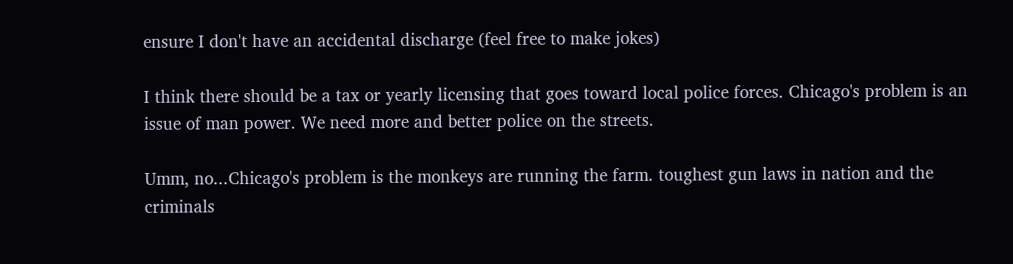ensure I don't have an accidental discharge (feel free to make jokes)

I think there should be a tax or yearly licensing that goes toward local police forces. Chicago's problem is an issue of man power. We need more and better police on the streets.

Umm, no...Chicago's problem is the monkeys are running the farm. toughest gun laws in nation and the criminals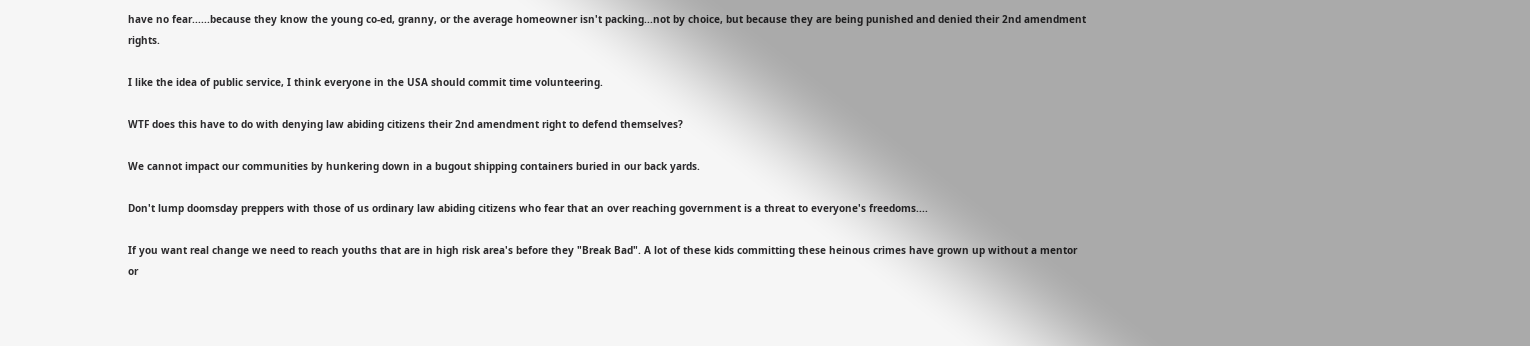have no fear......because they know the young co-ed, granny, or the average homeowner isn't packing...not by choice, but because they are being punished and denied their 2nd amendment rights.

I like the idea of public service, I think everyone in the USA should commit time volunteering.

WTF does this have to do with denying law abiding citizens their 2nd amendment right to defend themselves?

We cannot impact our communities by hunkering down in a bugout shipping containers buried in our back yards.

Don't lump doomsday preppers with those of us ordinary law abiding citizens who fear that an over reaching government is a threat to everyone's freedoms....

If you want real change we need to reach youths that are in high risk area's before they "Break Bad". A lot of these kids committing these heinous crimes have grown up without a mentor or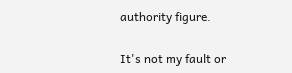authority figure.

It's not my fault or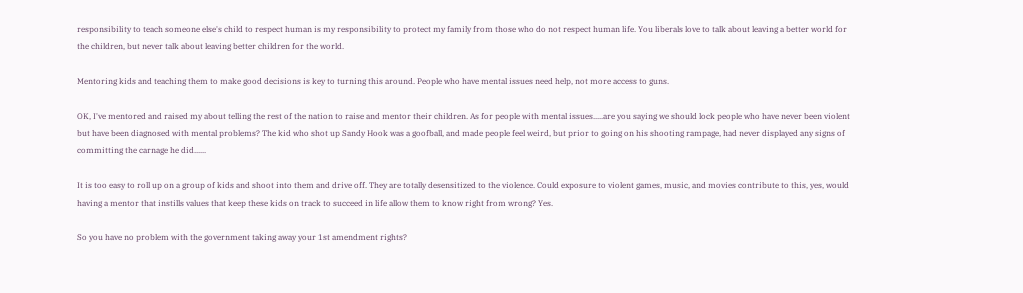responsibility to teach someone else's child to respect human is my responsibility to protect my family from those who do not respect human life. You liberals love to talk about leaving a better world for the children, but never talk about leaving better children for the world.

Mentoring kids and teaching them to make good decisions is key to turning this around. People who have mental issues need help, not more access to guns.

OK, I've mentored and raised my about telling the rest of the nation to raise and mentor their children. As for people with mental issues.....are you saying we should lock people who have never been violent but have been diagnosed with mental problems? The kid who shot up Sandy Hook was a goofball, and made people feel weird, but prior to going on his shooting rampage, had never displayed any signs of committing the carnage he did......

It is too easy to roll up on a group of kids and shoot into them and drive off. They are totally desensitized to the violence. Could exposure to violent games, music, and movies contribute to this, yes, would having a mentor that instills values that keep these kids on track to succeed in life allow them to know right from wrong? Yes.

So you have no problem with the government taking away your 1st amendment rights?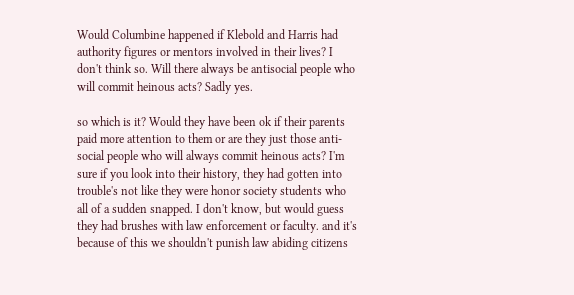Would Columbine happened if Klebold and Harris had authority figures or mentors involved in their lives? I don't think so. Will there always be antisocial people who will commit heinous acts? Sadly yes.

so which is it? Would they have been ok if their parents paid more attention to them or are they just those anti-social people who will always commit heinous acts? I'm sure if you look into their history, they had gotten into trouble's not like they were honor society students who all of a sudden snapped. I don't know, but would guess they had brushes with law enforcement or faculty. and it's because of this we shouldn't punish law abiding citizens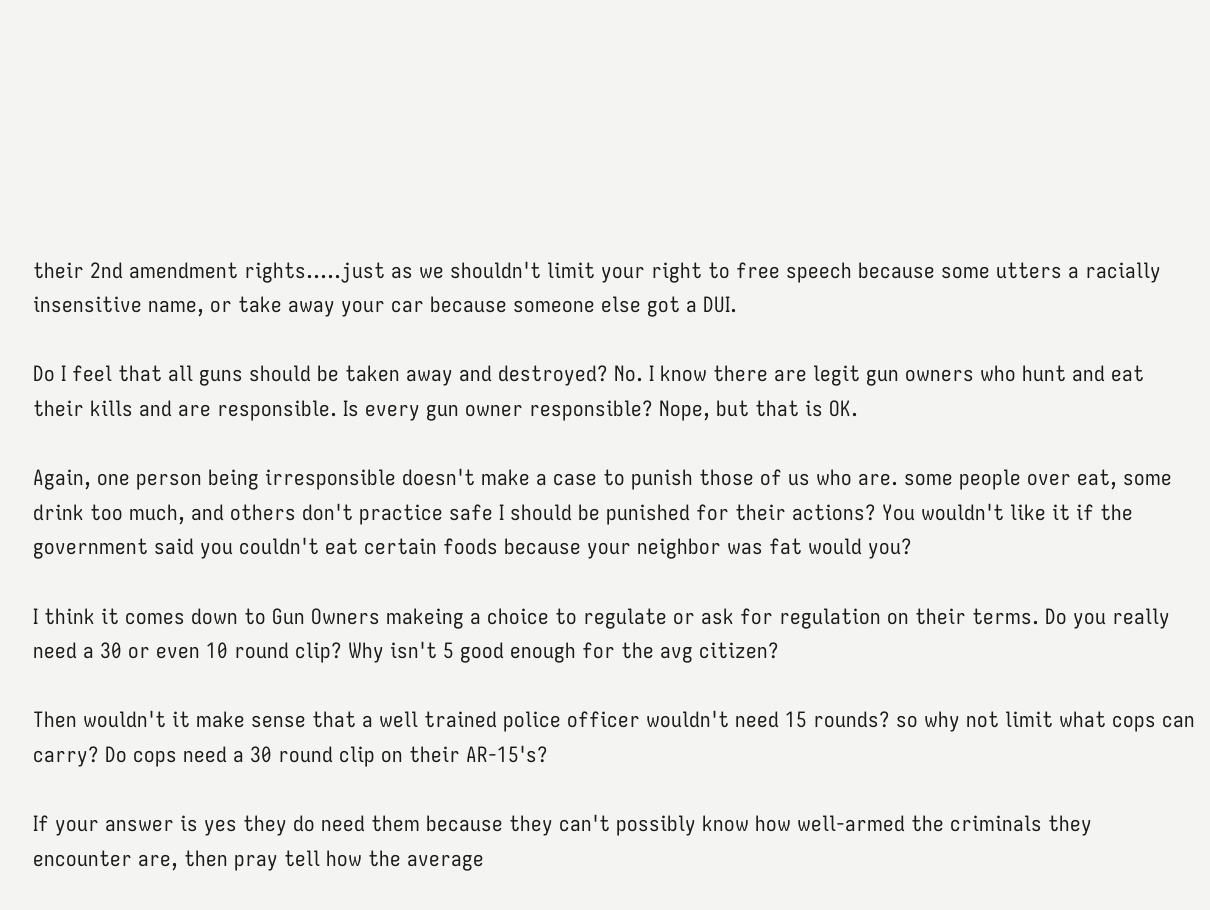their 2nd amendment rights.....just as we shouldn't limit your right to free speech because some utters a racially insensitive name, or take away your car because someone else got a DUI.

Do I feel that all guns should be taken away and destroyed? No. I know there are legit gun owners who hunt and eat their kills and are responsible. Is every gun owner responsible? Nope, but that is OK.

Again, one person being irresponsible doesn't make a case to punish those of us who are. some people over eat, some drink too much, and others don't practice safe I should be punished for their actions? You wouldn't like it if the government said you couldn't eat certain foods because your neighbor was fat would you?

I think it comes down to Gun Owners makeing a choice to regulate or ask for regulation on their terms. Do you really need a 30 or even 10 round clip? Why isn't 5 good enough for the avg citizen?

Then wouldn't it make sense that a well trained police officer wouldn't need 15 rounds? so why not limit what cops can carry? Do cops need a 30 round clip on their AR-15's?

If your answer is yes they do need them because they can't possibly know how well-armed the criminals they encounter are, then pray tell how the average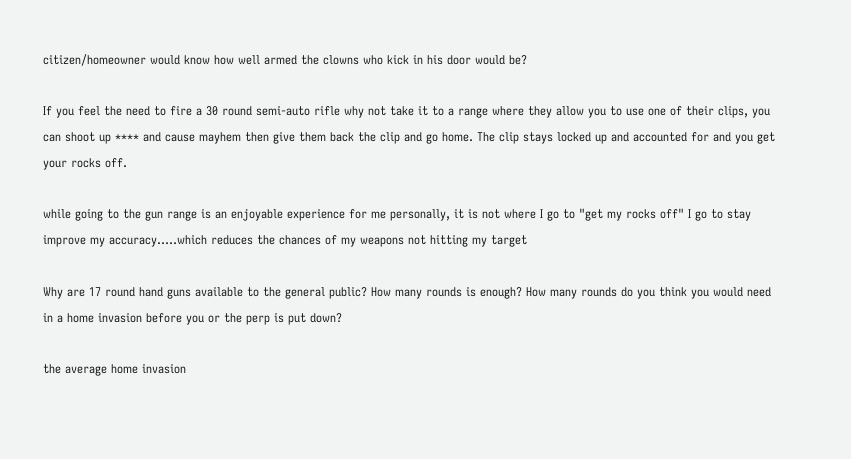citizen/homeowner would know how well armed the clowns who kick in his door would be?

If you feel the need to fire a 30 round semi-auto rifle why not take it to a range where they allow you to use one of their clips, you can shoot up **** and cause mayhem then give them back the clip and go home. The clip stays locked up and accounted for and you get your rocks off.

while going to the gun range is an enjoyable experience for me personally, it is not where I go to "get my rocks off" I go to stay improve my accuracy.....which reduces the chances of my weapons not hitting my target

Why are 17 round hand guns available to the general public? How many rounds is enough? How many rounds do you think you would need in a home invasion before you or the perp is put down?

the average home invasion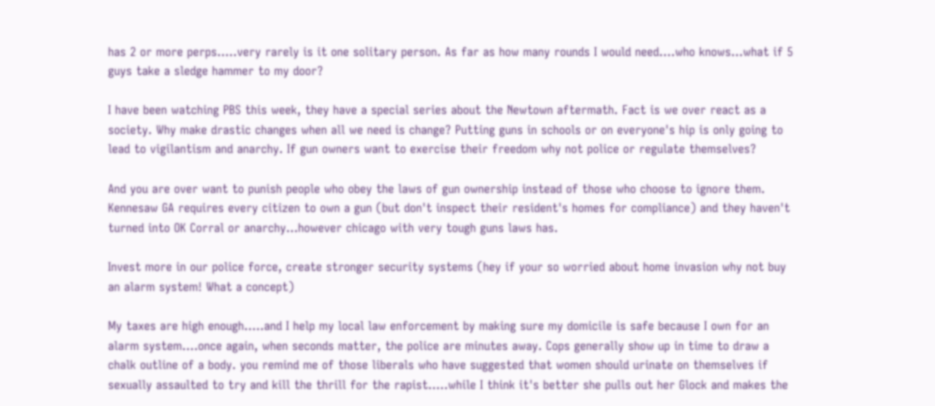has 2 or more perps.....very rarely is it one solitary person. As far as how many rounds I would need....who knows...what if 5 guys take a sledge hammer to my door?

I have been watching PBS this week, they have a special series about the Newtown aftermath. Fact is we over react as a society. Why make drastic changes when all we need is change? Putting guns in schools or on everyone's hip is only going to lead to vigilantism and anarchy. If gun owners want to exercise their freedom why not police or regulate themselves?

And you are over want to punish people who obey the laws of gun ownership instead of those who choose to ignore them. Kennesaw GA requires every citizen to own a gun (but don't inspect their resident's homes for compliance) and they haven't turned into OK Corral or anarchy...however chicago with very tough guns laws has.

Invest more in our police force, create stronger security systems (hey if your so worried about home invasion why not buy an alarm system! What a concept)

My taxes are high enough.....and I help my local law enforcement by making sure my domicile is safe because I own for an alarm system....once again, when seconds matter, the police are minutes away. Cops generally show up in time to draw a chalk outline of a body. you remind me of those liberals who have suggested that women should urinate on themselves if sexually assaulted to try and kill the thrill for the rapist.....while I think it's better she pulls out her Glock and makes the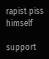rapist piss himself

support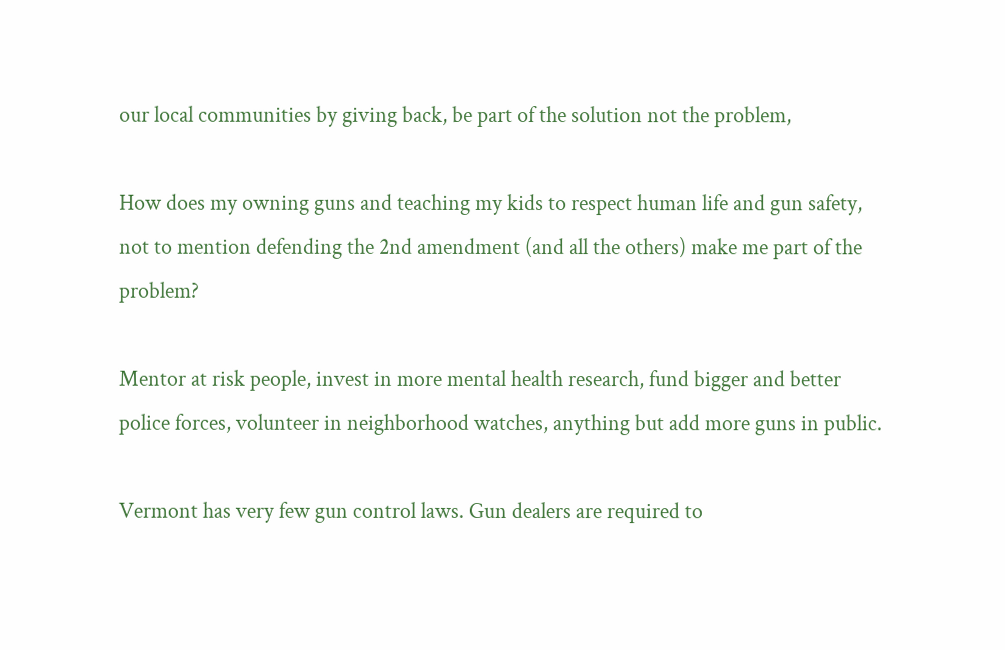our local communities by giving back, be part of the solution not the problem,

How does my owning guns and teaching my kids to respect human life and gun safety, not to mention defending the 2nd amendment (and all the others) make me part of the problem?

Mentor at risk people, invest in more mental health research, fund bigger and better police forces, volunteer in neighborhood watches, anything but add more guns in public.

Vermont has very few gun control laws. Gun dealers are required to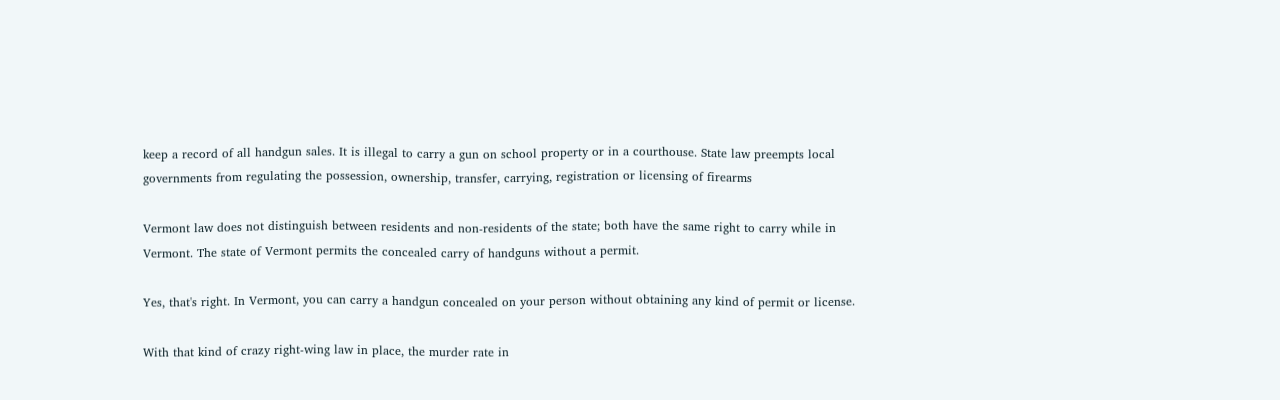keep a record of all handgun sales. It is illegal to carry a gun on school property or in a courthouse. State law preempts local governments from regulating the possession, ownership, transfer, carrying, registration or licensing of firearms

Vermont law does not distinguish between residents and non-residents of the state; both have the same right to carry while in Vermont. The state of Vermont permits the concealed carry of handguns without a permit.

Yes, that's right. In Vermont, you can carry a handgun concealed on your person without obtaining any kind of permit or license.

With that kind of crazy right-wing law in place, the murder rate in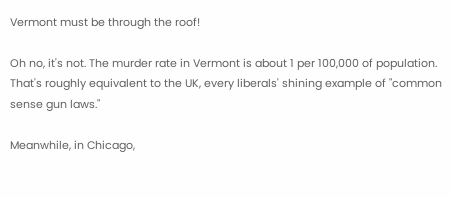Vermont must be through the roof!

Oh no, it's not. The murder rate in Vermont is about 1 per 100,000 of population. That's roughly equivalent to the UK, every liberals' shining example of "common sense gun laws."

Meanwhile, in Chicago,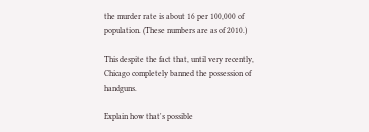the murder rate is about 16 per 100,000 of population. (These numbers are as of 2010.)

This despite the fact that, until very recently, Chicago completely banned the possession of handguns.

Explain how that's possible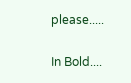please.....

In Bold....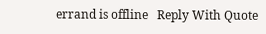errand is offline   Reply With Quote